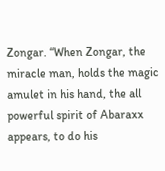Zongar. “When Zongar, the miracle man, holds the magic amulet in his hand, the all powerful spirit of Abaraxx appears, to do his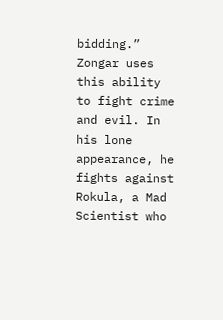bidding.” Zongar uses this ability to fight crime and evil. In his lone appearance, he fights against Rokula, a Mad Scientist who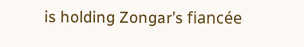is holding Zongar’s fiancée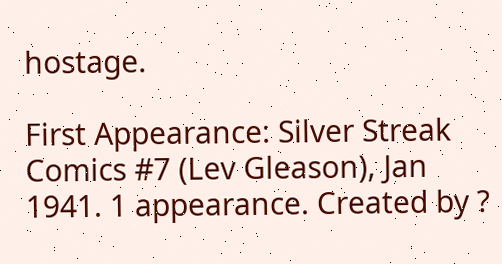hostage.

First Appearance: Silver Streak Comics #7 (Lev Gleason), Jan 1941. 1 appearance. Created by ?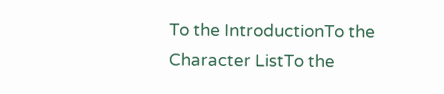To the IntroductionTo the Character ListTo the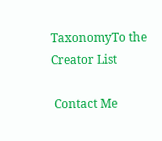TaxonomyTo the Creator List

 Contact Me